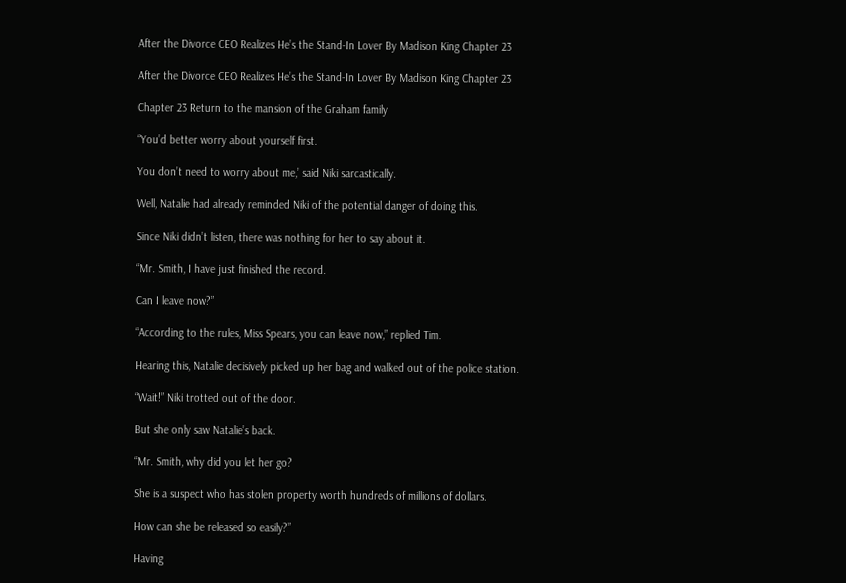After the Divorce CEO Realizes He’s the Stand-In Lover By Madison King Chapter 23

After the Divorce CEO Realizes He’s the Stand-In Lover By Madison King Chapter 23

Chapter 23 Return to the mansion of the Graham family

“You’d better worry about yourself first.

You don’t need to worry about me,’ said Niki sarcastically.

Well, Natalie had already reminded Niki of the potential danger of doing this.

Since Niki didn’t listen, there was nothing for her to say about it.

“Mr. Smith, I have just finished the record.

Can I leave now?”

“According to the rules, Miss Spears, you can leave now,” replied Tim.

Hearing this, Natalie decisively picked up her bag and walked out of the police station.

“Wait!” Niki trotted out of the door.

But she only saw Natalie’s back.

“Mr. Smith, why did you let her go?

She is a suspect who has stolen property worth hundreds of millions of dollars.

How can she be released so easily?”

Having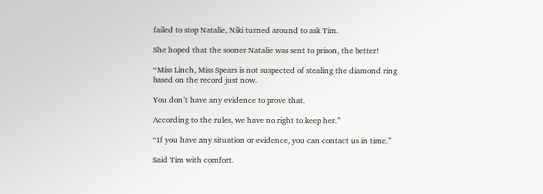failed to stop Natalie, Niki turned around to ask Tim.

She hoped that the sooner Natalie was sent to prison, the better!

“Miss Linch, Miss Spears is not suspected of stealing the diamond ring based on the record just now.

You don’t have any evidence to prove that.

According to the rules, we have no right to keep her.”

“If you have any situation or evidence, you can contact us in time.”

Said Tim with comfort.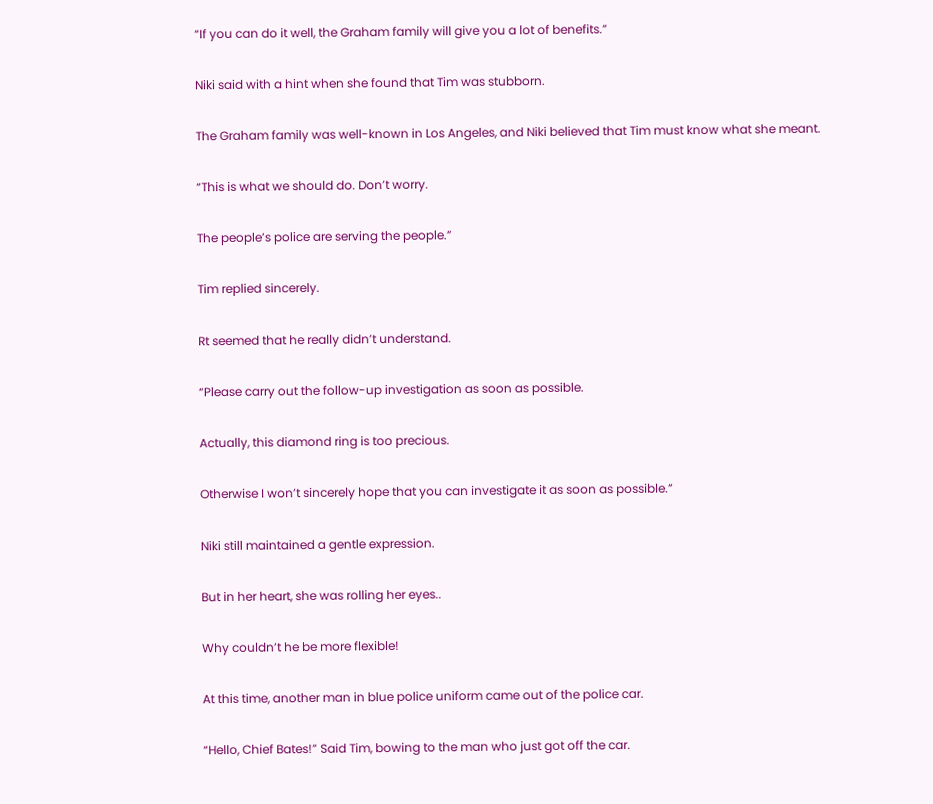“If you can do it well, the Graham family will give you a lot of benefits.”

Niki said with a hint when she found that Tim was stubborn.

The Graham family was well-known in Los Angeles, and Niki believed that Tim must know what she meant.

“This is what we should do. Don’t worry.

The people’s police are serving the people.”

Tim replied sincerely.

Rt seemed that he really didn’t understand.

“Please carry out the follow-up investigation as soon as possible.

Actually, this diamond ring is too precious.

Otherwise I won’t sincerely hope that you can investigate it as soon as possible.”

Niki still maintained a gentle expression.

But in her heart, she was rolling her eyes..

Why couldn’t he be more flexible!

At this time, another man in blue police uniform came out of the police car.

“Hello, Chief Bates!” Said Tim, bowing to the man who just got off the car.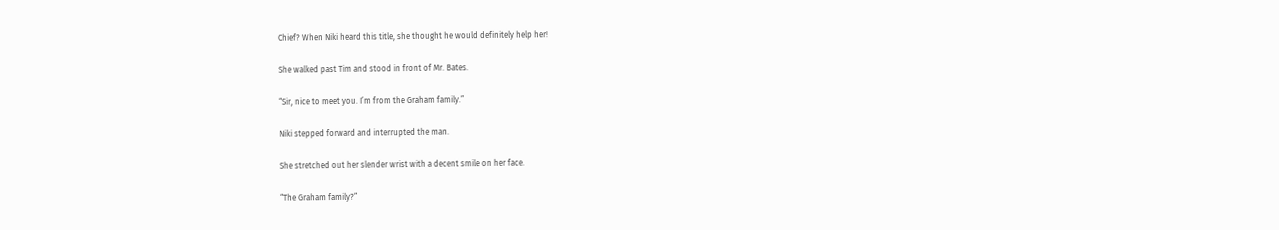Chief? When Niki heard this title, she thought he would definitely help her!

She walked past Tim and stood in front of Mr. Bates.

“Sir, nice to meet you. I’m from the Graham family.”

Niki stepped forward and interrupted the man.

She stretched out her slender wrist with a decent smile on her face.

“The Graham family?”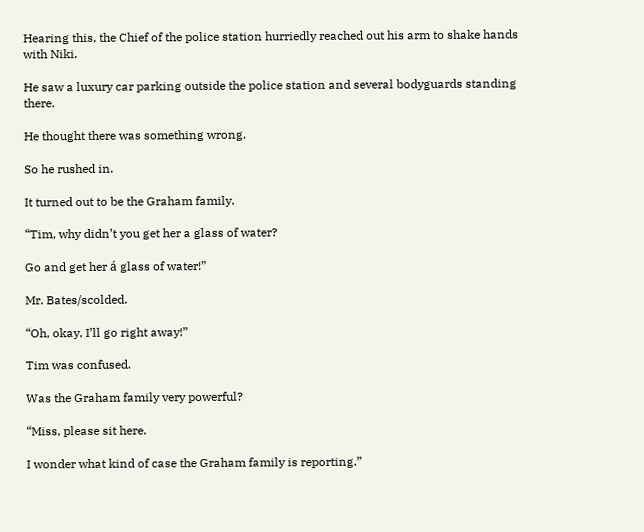Hearing this, the Chief of the police station hurriedly reached out his arm to shake hands with Niki.

He saw a luxury car parking outside the police station and several bodyguards standing there.

He thought there was something wrong.

So he rushed in.

It turned out to be the Graham family.

“Tim, why didn’t you get her a glass of water?

Go and get her á glass of water!”

Mr. Bates/scolded.

“Oh, okay, I’ll go right away!”

Tim was confused.

Was the Graham family very powerful?

“Miss, please sit here.

I wonder what kind of case the Graham family is reporting.”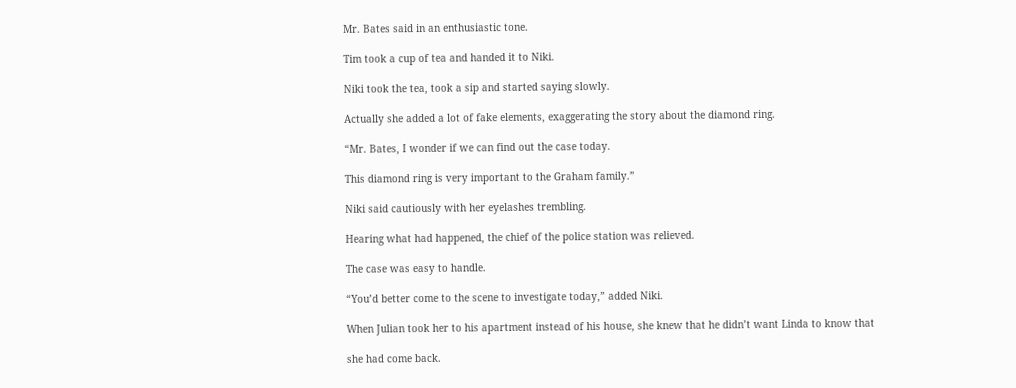Mr. Bates said in an enthusiastic tone.

Tim took a cup of tea and handed it to Niki.

Niki took the tea, took a sip and started saying slowly.

Actually she added a lot of fake elements, exaggerating the story about the diamond ring.

“Mr. Bates, I wonder if we can find out the case today.

This diamond ring is very important to the Graham family.”

Niki said cautiously with her eyelashes trembling.

Hearing what had happened, the chief of the police station was relieved.

The case was easy to handle.

“You’d better come to the scene to investigate today,” added Niki.

When Julian took her to his apartment instead of his house, she knew that he didn’t want Linda to know that

she had come back.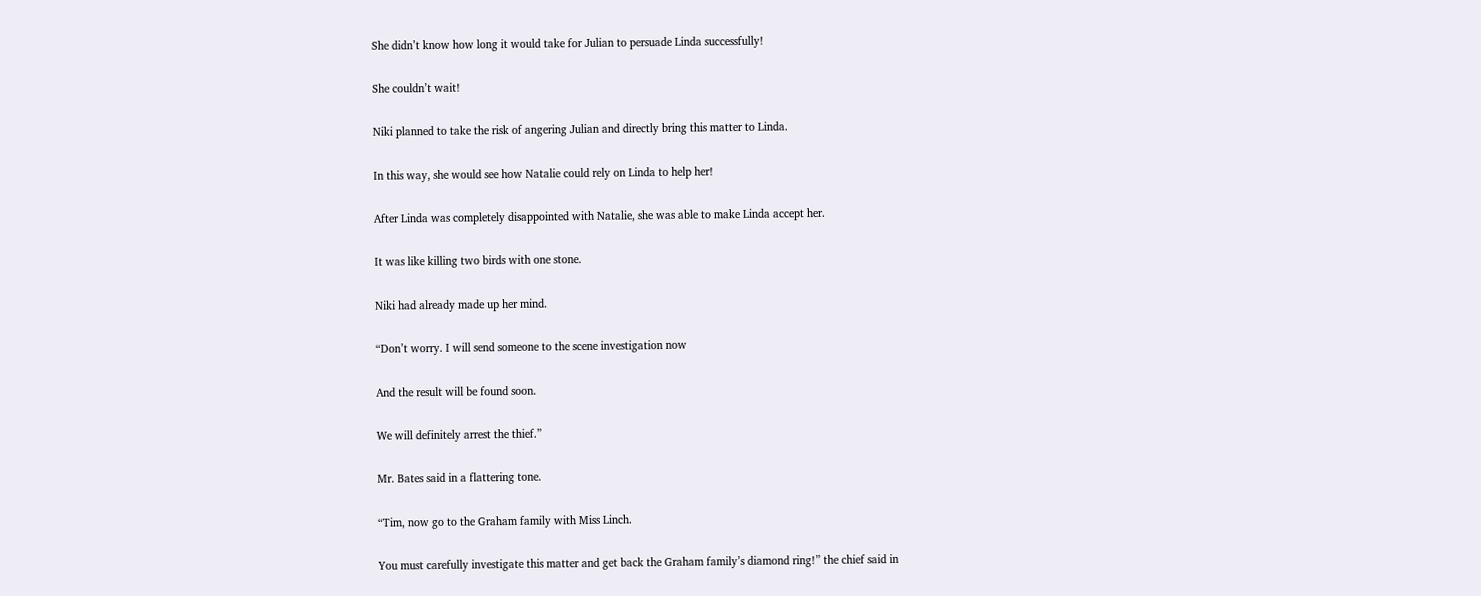She didn’t know how long it would take for Julian to persuade Linda successfully!

She couldn’t wait!

Niki planned to take the risk of angering Julian and directly bring this matter to Linda.

In this way, she would see how Natalie could rely on Linda to help her!

After Linda was completely disappointed with Natalie, she was able to make Linda accept her.

It was like killing two birds with one stone.

Niki had already made up her mind.

“Don’t worry. I will send someone to the scene investigation now

And the result will be found soon.

We will definitely arrest the thief.”

Mr. Bates said in a flattering tone.

“Tim, now go to the Graham family with Miss Linch.

You must carefully investigate this matter and get back the Graham family’s diamond ring!” the chief said in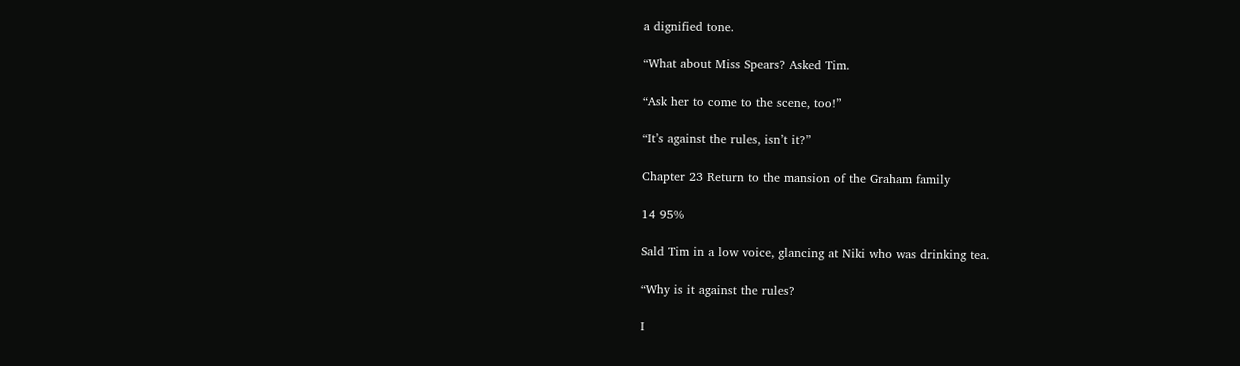a dignified tone.

“What about Miss Spears? Asked Tim.

“Ask her to come to the scene, too!”

“It’s against the rules, isn’t it?”

Chapter 23 Return to the mansion of the Graham family

14 95%

Sald Tim in a low voice, glancing at Niki who was drinking tea.

“Why is it against the rules?

I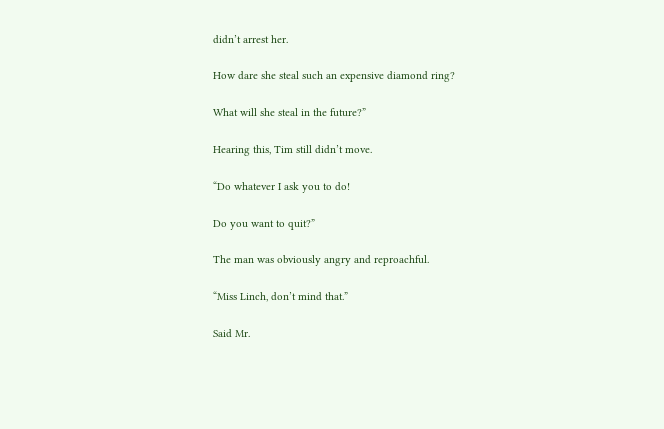didn’t arrest her.

How dare she steal such an expensive diamond ring?

What will she steal in the future?”

Hearing this, Tim still didn’t move.

“Do whatever I ask you to do!

Do you want to quit?”

The man was obviously angry and reproachful.

“Miss Linch, don’t mind that.”

Said Mr.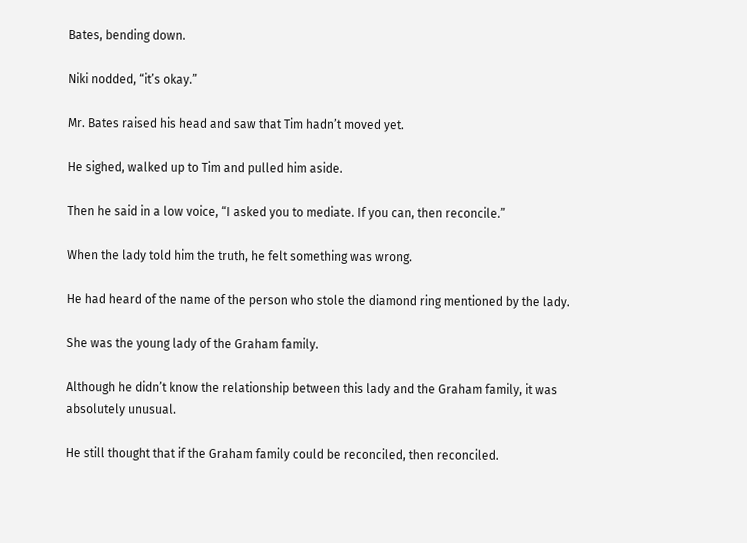Bates, bending down.

Niki nodded, “it’s okay.”

Mr. Bates raised his head and saw that Tim hadn’t moved yet.

He sighed, walked up to Tim and pulled him aside.

Then he said in a low voice, “I asked you to mediate. If you can, then reconcile.”

When the lady told him the truth, he felt something was wrong.

He had heard of the name of the person who stole the diamond ring mentioned by the lady.

She was the young lady of the Graham family.

Although he didn’t know the relationship between this lady and the Graham family, it was absolutely unusual.

He still thought that if the Graham family could be reconciled, then reconciled.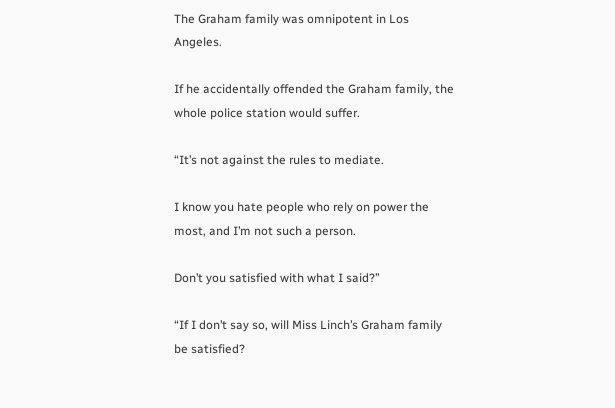The Graham family was omnipotent in Los Angeles.

If he accidentally offended the Graham family, the whole police station would suffer.

“It’s not against the rules to mediate.

I know you hate people who rely on power the most, and I’m not such a person.

Don’t you satisfied with what I said?”

“If I don’t say so, will Miss Linch’s Graham family be satisfied?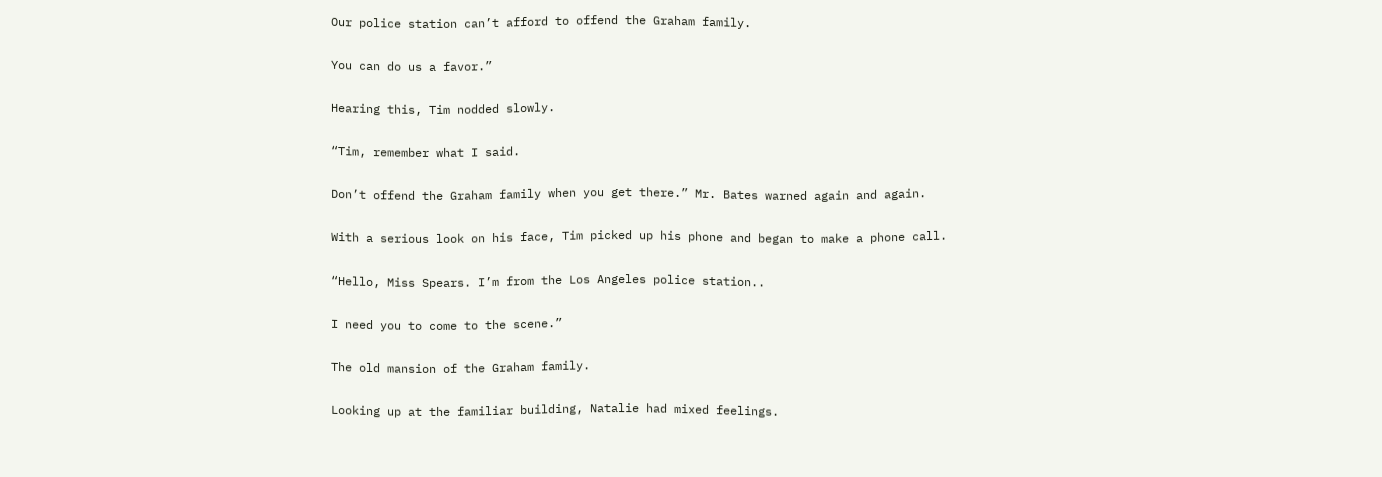Our police station can’t afford to offend the Graham family.

You can do us a favor.”

Hearing this, Tim nodded slowly.

“Tim, remember what I said.

Don’t offend the Graham family when you get there.” Mr. Bates warned again and again.

With a serious look on his face, Tim picked up his phone and began to make a phone call.

“Hello, Miss Spears. I’m from the Los Angeles police station..

I need you to come to the scene.”

The old mansion of the Graham family.

Looking up at the familiar building, Natalie had mixed feelings.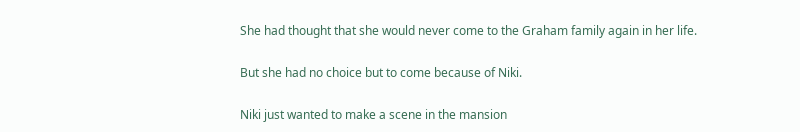She had thought that she would never come to the Graham family again in her life.

But she had no choice but to come because of Niki.

Niki just wanted to make a scene in the mansion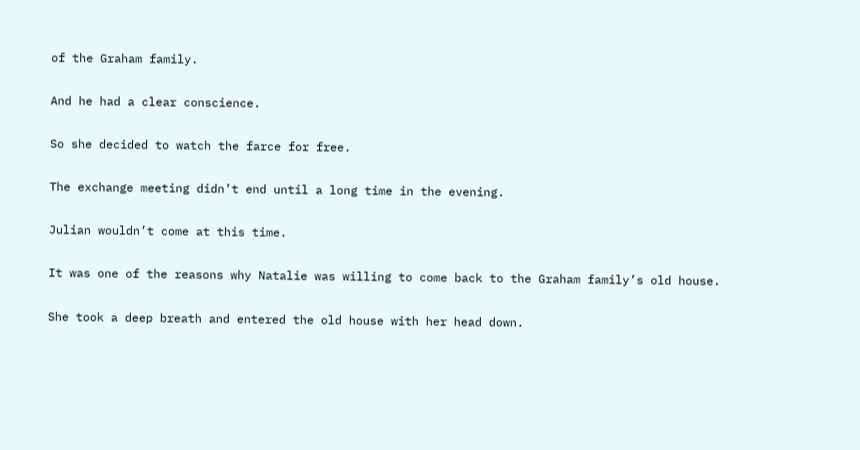of the Graham family.

And he had a clear conscience.

So she decided to watch the farce for free.

The exchange meeting didn’t end until a long time in the evening.

Julian wouldn’t come at this time.

It was one of the reasons why Natalie was willing to come back to the Graham family’s old house.

She took a deep breath and entered the old house with her head down.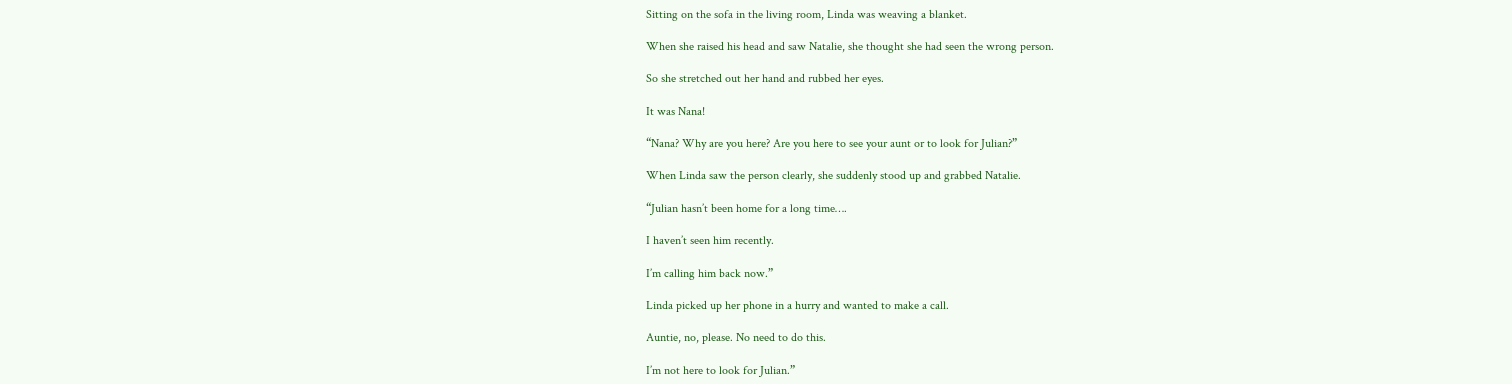Sitting on the sofa in the living room, Linda was weaving a blanket.

When she raised his head and saw Natalie, she thought she had seen the wrong person.

So she stretched out her hand and rubbed her eyes.

It was Nana!

“Nana? Why are you here? Are you here to see your aunt or to look for Julian?”

When Linda saw the person clearly, she suddenly stood up and grabbed Natalie.

“Julian hasn’t been home for a long time….

I haven’t seen him recently.

I’m calling him back now.”

Linda picked up her phone in a hurry and wanted to make a call.

Auntie, no, please. No need to do this.

I’m not here to look for Julian.”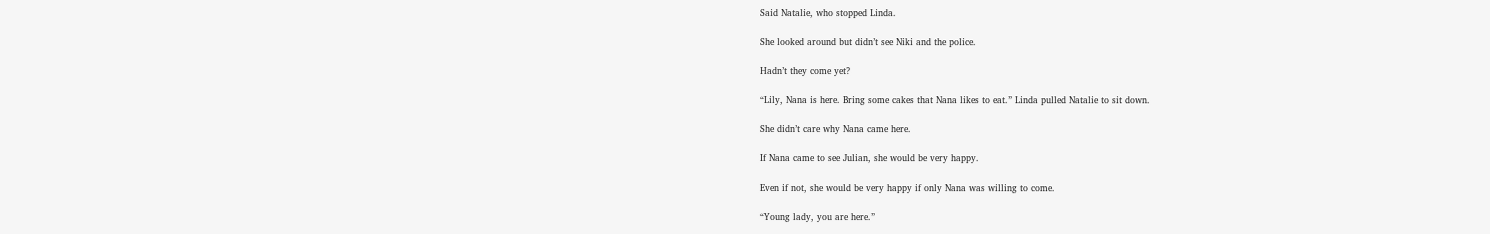Said Natalie, who stopped Linda.

She looked around but didn’t see Niki and the police.

Hadn’t they come yet?

“Lily, Nana is here. Bring some cakes that Nana likes to eat.” Linda pulled Natalie to sit down.

She didn’t care why Nana came here.

If Nana came to see Julian, she would be very happy.

Even if not, she would be very happy if only Nana was willing to come.

“Young lady, you are here.”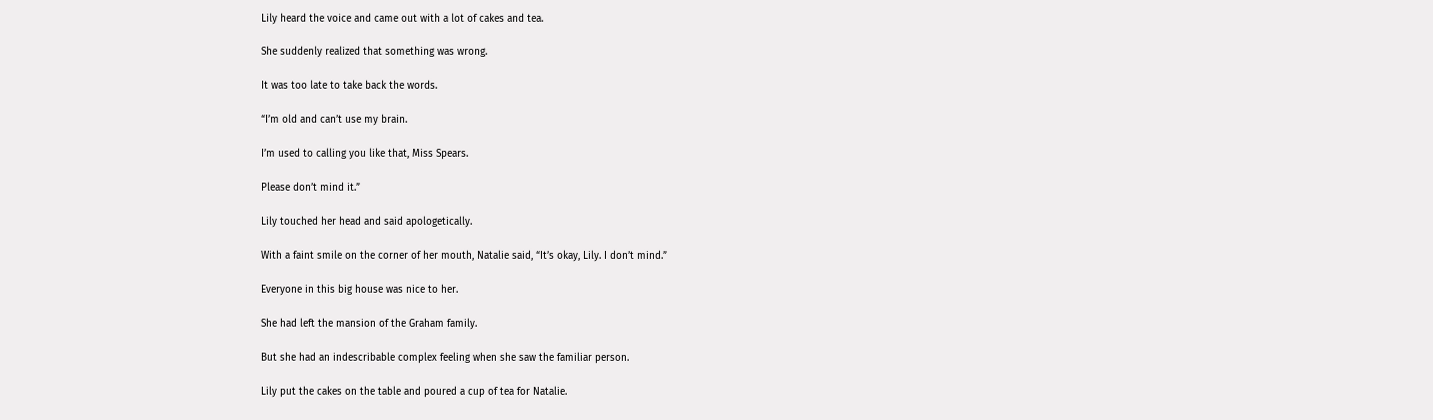Lily heard the voice and came out with a lot of cakes and tea.

She suddenly realized that something was wrong.

It was too late to take back the words.

“I’m old and can’t use my brain.

I’m used to calling you like that, Miss Spears.

Please don’t mind it.”

Lily touched her head and said apologetically.

With a faint smile on the corner of her mouth, Natalie said, “It’s okay, Lily. I don’t mind.”

Everyone in this big house was nice to her.

She had left the mansion of the Graham family.

But she had an indescribable complex feeling when she saw the familiar person.

Lily put the cakes on the table and poured a cup of tea for Natalie.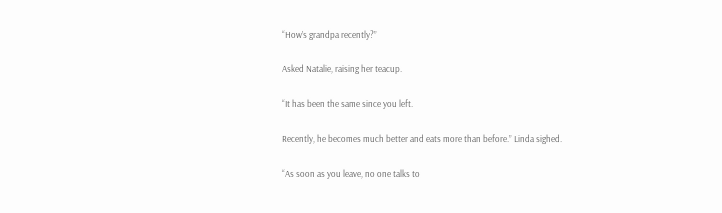“How’s grandpa recently?”

Asked Natalie, raising her teacup.

“It has been the same since you left.

Recently, he becomes much better and eats more than before.” Linda sighed.

“As soon as you leave, no one talks to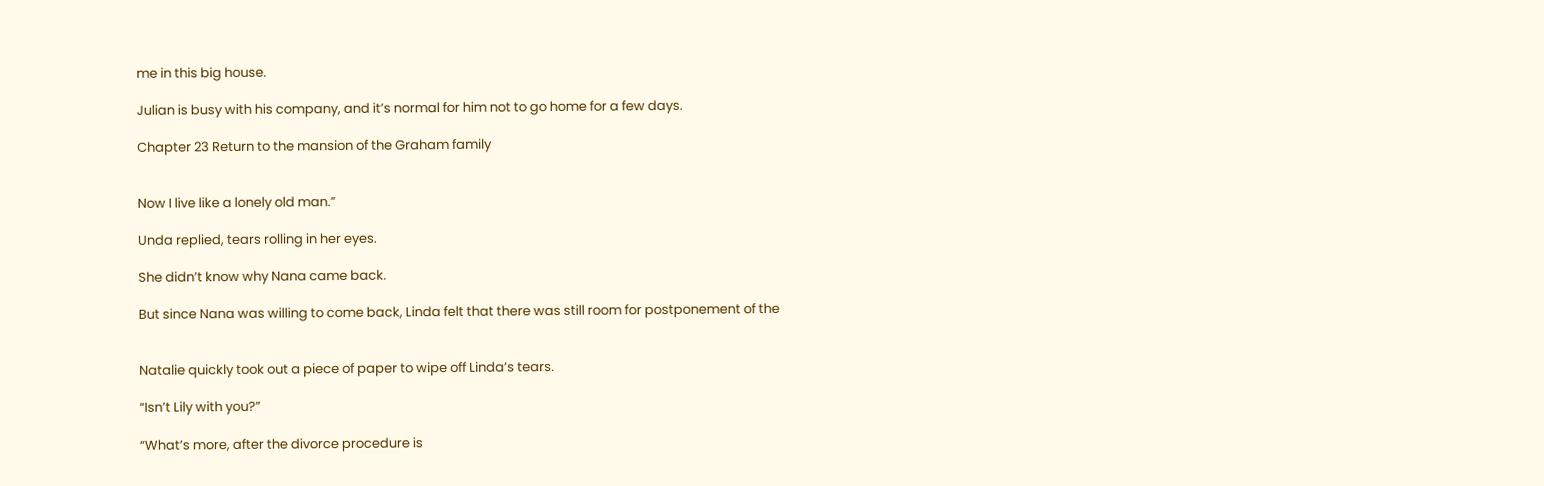me in this big house.

Julian is busy with his company, and it’s normal for him not to go home for a few days.

Chapter 23 Return to the mansion of the Graham family


Now I live like a lonely old man.”

Unda replied, tears rolling in her eyes.

She didn’t know why Nana came back.

But since Nana was willing to come back, Linda felt that there was still room for postponement of the


Natalie quickly took out a piece of paper to wipe off Linda’s tears.

“Isn’t Lily with you?”

“What’s more, after the divorce procedure is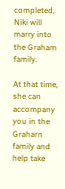completed, Niki will marry into the Graham family.

At that time, she can accompany you in the Graharn family and help take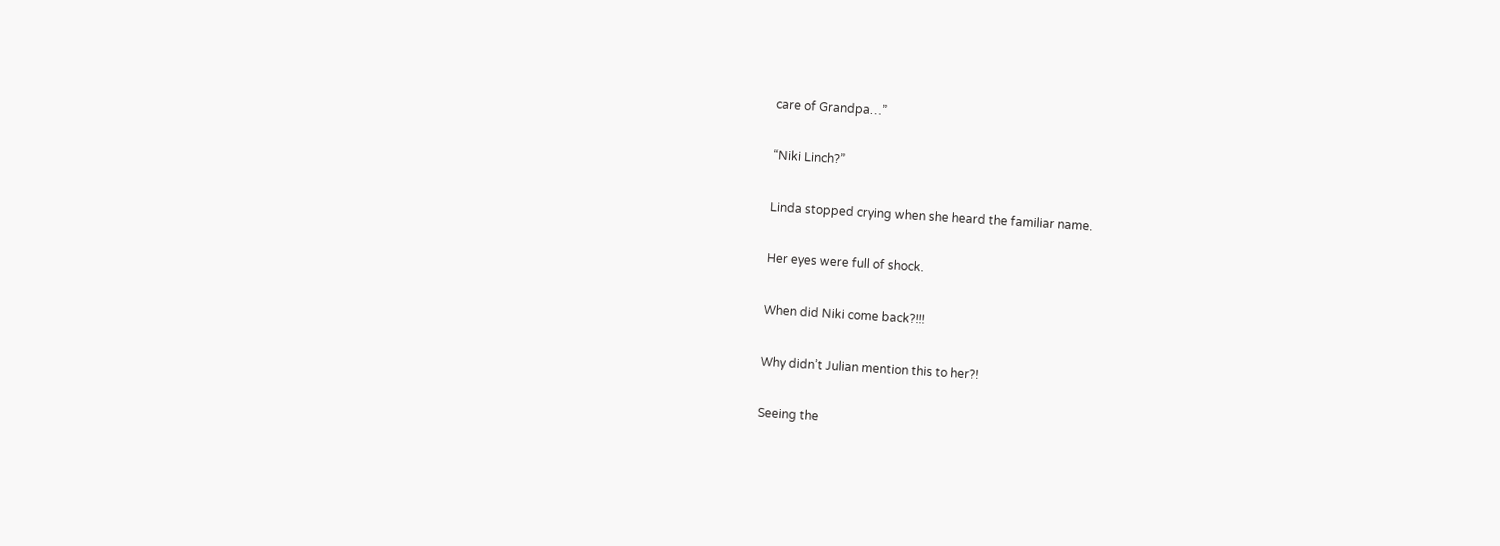care of Grandpa…”

“Niki Linch?”

Linda stopped crying when she heard the familiar name.

Her eyes were full of shock.

When did Niki come back?!!!

Why didn’t Julian mention this to her?!

Seeing the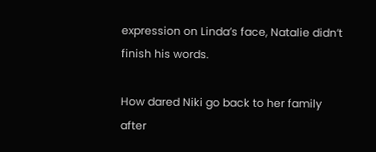expression on Linda’s face, Natalie didn’t finish his words.

How dared Niki go back to her family after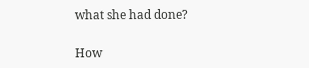what she had done?

How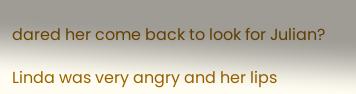dared her come back to look for Julian?

Linda was very angry and her lips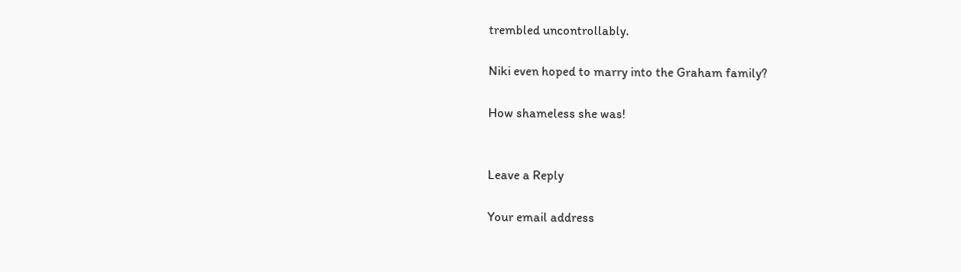trembled uncontrollably.

Niki even hoped to marry into the Graham family?

How shameless she was!


Leave a Reply

Your email address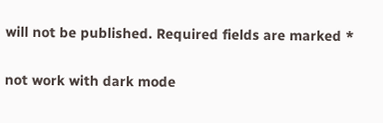will not be published. Required fields are marked *


not work with dark mode